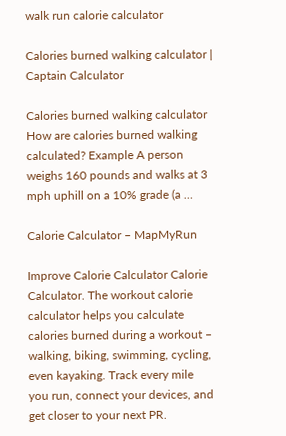walk run calorie calculator

Calories burned walking calculator | Captain Calculator

Calories burned walking calculator How are calories burned walking calculated? Example A person weighs 160 pounds and walks at 3 mph uphill on a 10% grade (a …

Calorie Calculator – MapMyRun

Improve Calorie Calculator Calorie Calculator. The workout calorie calculator helps you calculate calories burned during a workout – walking, biking, swimming, cycling, even kayaking. Track every mile you run, connect your devices, and get closer to your next PR.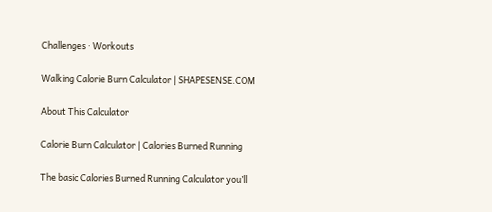Challenges · Workouts

Walking Calorie Burn Calculator | SHAPESENSE.COM

About This Calculator

Calorie Burn Calculator | Calories Burned Running

The basic Calories Burned Running Calculator you’ll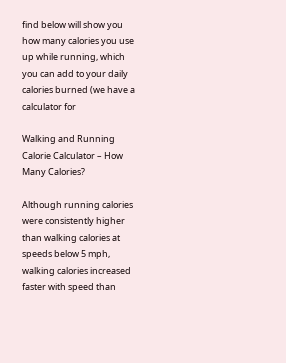find below will show you how many calories you use up while running, which you can add to your daily calories burned (we have a calculator for

Walking and Running Calorie Calculator – How Many Calories?

Although running calories were consistently higher than walking calories at speeds below 5 mph, walking calories increased faster with speed than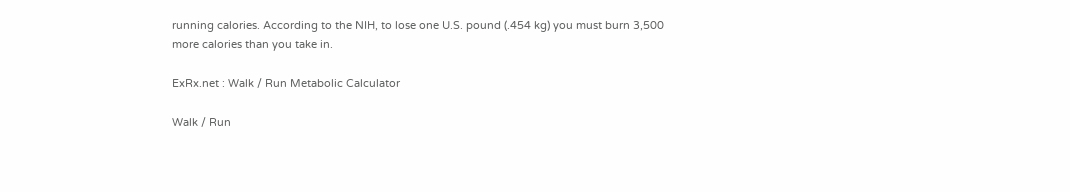running calories. According to the NIH, to lose one U.S. pound (.454 kg) you must burn 3,500 more calories than you take in.

ExRx.net : Walk / Run Metabolic Calculator

Walk / Run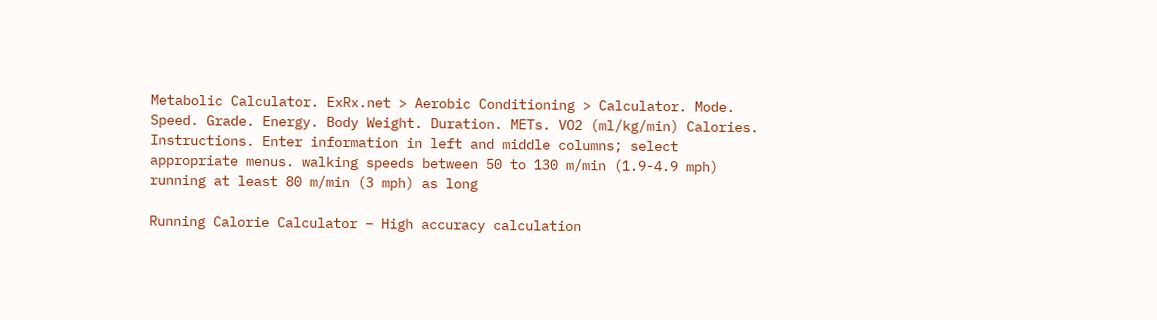Metabolic Calculator. ExRx.net > Aerobic Conditioning > Calculator. Mode. Speed. Grade. Energy. Body Weight. Duration. METs. VO2 (ml/kg/min) Calories. Instructions. Enter information in left and middle columns; select appropriate menus. walking speeds between 50 to 130 m/min (1.9-4.9 mph) running at least 80 m/min (3 mph) as long

Running Calorie Calculator – High accuracy calculation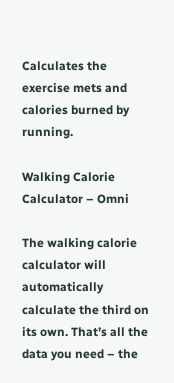Calculates the exercise mets and calories burned by running.

Walking Calorie Calculator – Omni

The walking calorie calculator will automatically calculate the third on its own. That’s all the data you need – the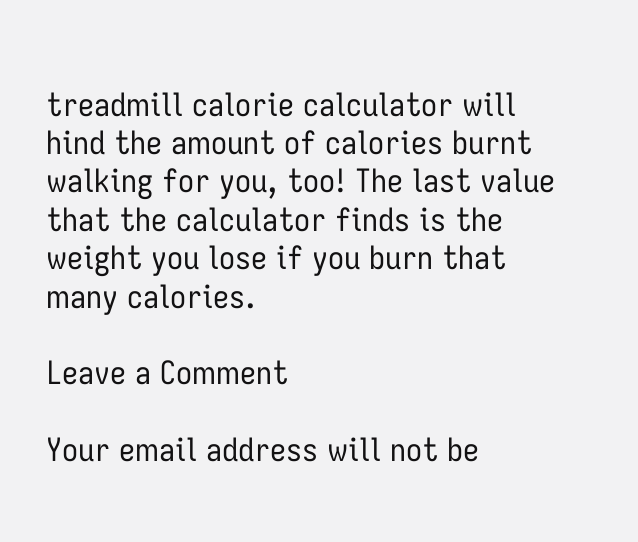treadmill calorie calculator will hind the amount of calories burnt walking for you, too! The last value that the calculator finds is the weight you lose if you burn that many calories.

Leave a Comment

Your email address will not be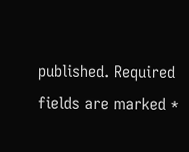published. Required fields are marked *